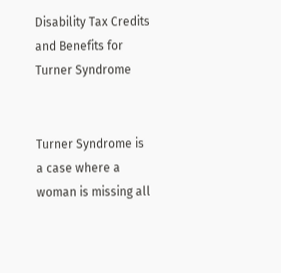Disability Tax Credits and Benefits for Turner Syndrome


Turner Syndrome is a case where a woman is missing all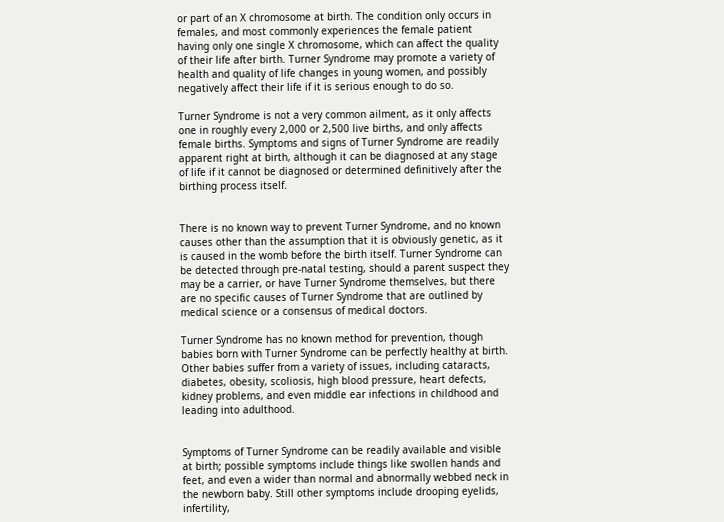or part of an X chromosome at birth. The condition only occurs in females, and most commonly experiences the female patient having only one single X chromosome, which can affect the quality of their life after birth. Turner Syndrome may promote a variety of health and quality of life changes in young women, and possibly negatively affect their life if it is serious enough to do so.

Turner Syndrome is not a very common ailment, as it only affects one in roughly every 2,000 or 2,500 live births, and only affects female births. Symptoms and signs of Turner Syndrome are readily apparent right at birth, although it can be diagnosed at any stage of life if it cannot be diagnosed or determined definitively after the birthing process itself.


There is no known way to prevent Turner Syndrome, and no known causes other than the assumption that it is obviously genetic, as it is caused in the womb before the birth itself. Turner Syndrome can be detected through pre-natal testing, should a parent suspect they may be a carrier, or have Turner Syndrome themselves, but there are no specific causes of Turner Syndrome that are outlined by medical science or a consensus of medical doctors.

Turner Syndrome has no known method for prevention, though babies born with Turner Syndrome can be perfectly healthy at birth. Other babies suffer from a variety of issues, including cataracts, diabetes, obesity, scoliosis, high blood pressure, heart defects, kidney problems, and even middle ear infections in childhood and leading into adulthood.


Symptoms of Turner Syndrome can be readily available and visible at birth; possible symptoms include things like swollen hands and feet, and even a wider than normal and abnormally webbed neck in the newborn baby. Still other symptoms include drooping eyelids, infertility,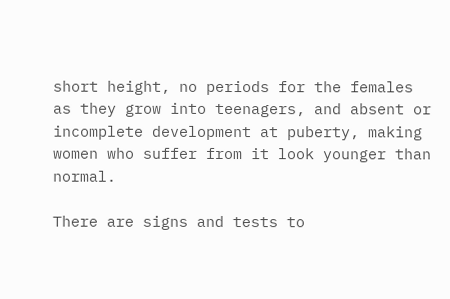short height, no periods for the females as they grow into teenagers, and absent or incomplete development at puberty, making women who suffer from it look younger than normal.

There are signs and tests to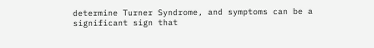determine Turner Syndrome, and symptoms can be a significant sign that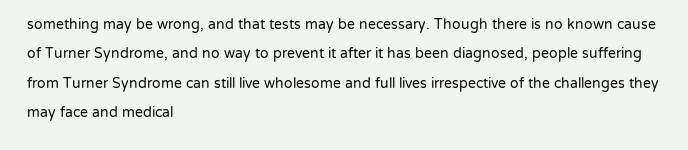something may be wrong, and that tests may be necessary. Though there is no known cause of Turner Syndrome, and no way to prevent it after it has been diagnosed, people suffering from Turner Syndrome can still live wholesome and full lives irrespective of the challenges they may face and medical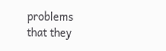problems that they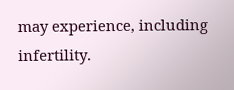may experience, including infertility.